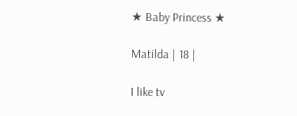★ Baby Princess ★

Matilda | 18 |

I like tv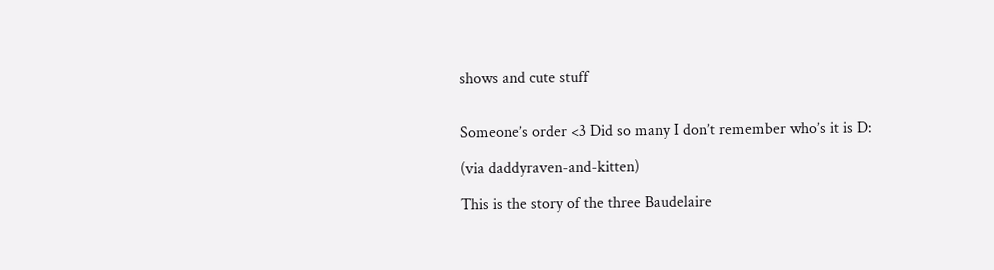shows and cute stuff


Someone’s order <3 Did so many I don’t remember who’s it is D:

(via daddyraven-and-kitten)

This is the story of the three Baudelaire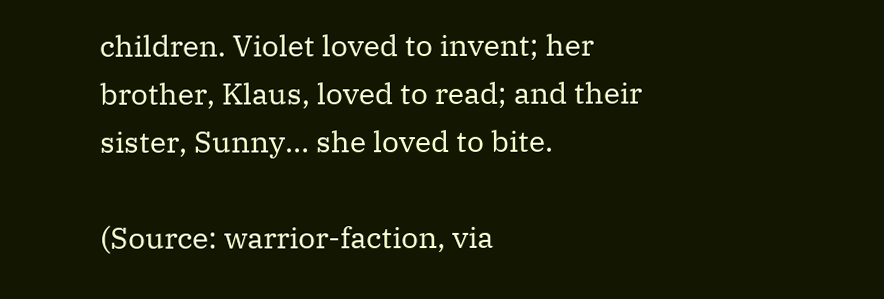children. Violet loved to invent; her brother, Klaus, loved to read; and their sister, Sunny… she loved to bite.

(Source: warrior-faction, via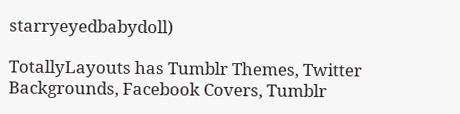starryeyedbabydoll)

TotallyLayouts has Tumblr Themes, Twitter Backgrounds, Facebook Covers, Tumblr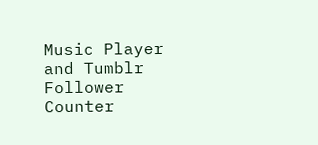Music Player and Tumblr Follower Counter